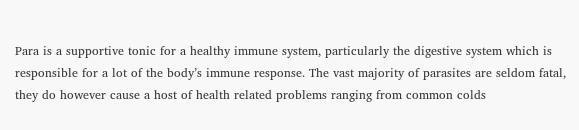Para is a supportive tonic for a healthy immune system, particularly the digestive system which is responsible for a lot of the body’s immune response. The vast majority of parasites are seldom fatal, they do however cause a host of health related problems ranging from common colds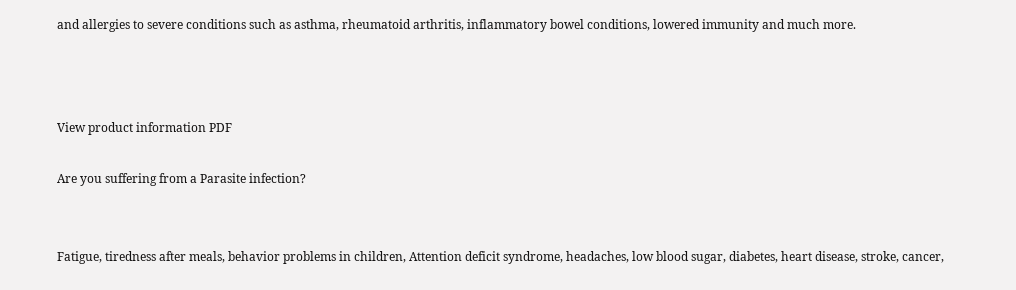and allergies to severe conditions such as asthma, rheumatoid arthritis, inflammatory bowel conditions, lowered immunity and much more.



View product information PDF

Are you suffering from a Parasite infection?


Fatigue, tiredness after meals, behavior problems in children, Attention deficit syndrome, headaches, low blood sugar, diabetes, heart disease, stroke, cancer,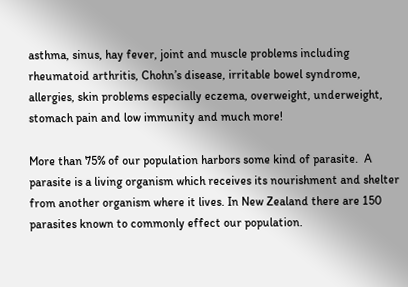asthma, sinus, hay fever, joint and muscle problems including rheumatoid arthritis, Chohn’s disease, irritable bowel syndrome, allergies, skin problems especially eczema, overweight, underweight, stomach pain and low immunity and much more!

More than 75% of our population harbors some kind of parasite.  A parasite is a living organism which receives its nourishment and shelter from another organism where it lives. In New Zealand there are 150 parasites known to commonly effect our population.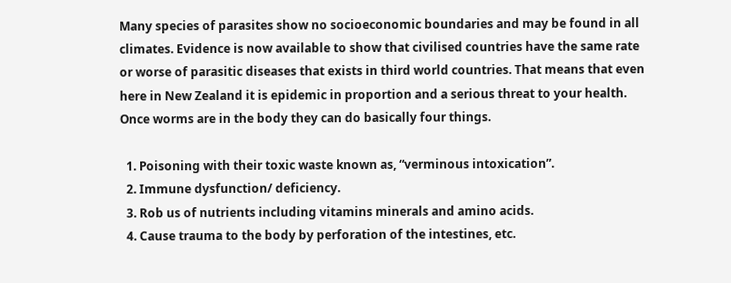Many species of parasites show no socioeconomic boundaries and may be found in all climates. Evidence is now available to show that civilised countries have the same rate or worse of parasitic diseases that exists in third world countries. That means that even here in New Zealand it is epidemic in proportion and a serious threat to your health.  Once worms are in the body they can do basically four things.

  1. Poisoning with their toxic waste known as, “verminous intoxication”.
  2. Immune dysfunction/ deficiency.
  3. Rob us of nutrients including vitamins minerals and amino acids.
  4. Cause trauma to the body by perforation of the intestines, etc.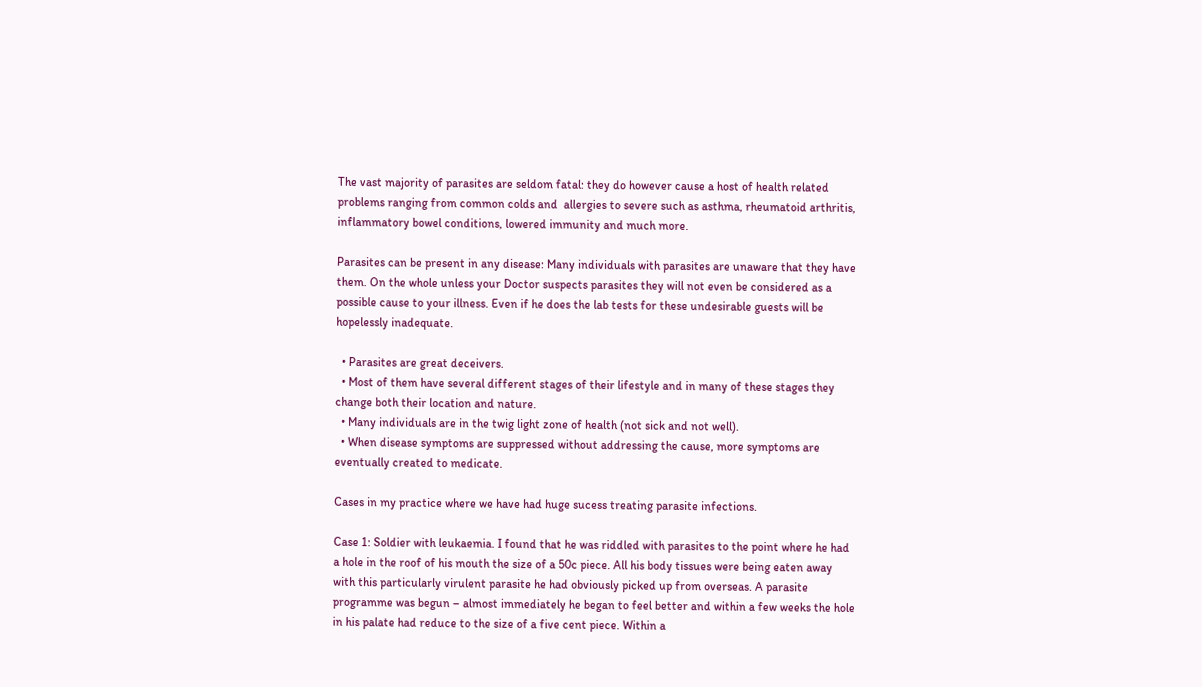The vast majority of parasites are seldom fatal: they do however cause a host of health related problems ranging from common colds and  allergies to severe such as asthma, rheumatoid arthritis, inflammatory bowel conditions, lowered immunity and much more.

Parasites can be present in any disease: Many individuals with parasites are unaware that they have them. On the whole unless your Doctor suspects parasites they will not even be considered as a possible cause to your illness. Even if he does the lab tests for these undesirable guests will be hopelessly inadequate.

  • Parasites are great deceivers.
  • Most of them have several different stages of their lifestyle and in many of these stages they change both their location and nature.
  • Many individuals are in the twig light zone of health (not sick and not well).
  • When disease symptoms are suppressed without addressing the cause, more symptoms are eventually created to medicate.

Cases in my practice where we have had huge sucess treating parasite infections.

Case 1: Soldier with leukaemia. I found that he was riddled with parasites to the point where he had a hole in the roof of his mouth the size of a 50c piece. All his body tissues were being eaten away with this particularly virulent parasite he had obviously picked up from overseas. A parasite programme was begun – almost immediately he began to feel better and within a few weeks the hole in his palate had reduce to the size of a five cent piece. Within a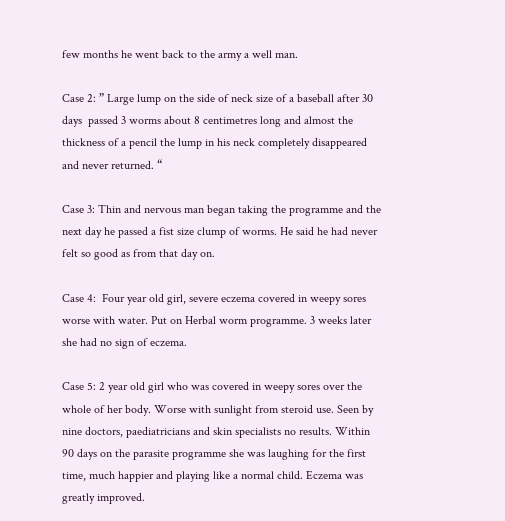few months he went back to the army a well man.

Case 2: ” Large lump on the side of neck size of a baseball after 30 days  passed 3 worms about 8 centimetres long and almost the thickness of a pencil the lump in his neck completely disappeared and never returned. “

Case 3: Thin and nervous man began taking the programme and the next day he passed a fist size clump of worms. He said he had never felt so good as from that day on.

Case 4:  Four year old girl, severe eczema covered in weepy sores worse with water. Put on Herbal worm programme. 3 weeks later she had no sign of eczema.

Case 5: 2 year old girl who was covered in weepy sores over the whole of her body. Worse with sunlight from steroid use. Seen by nine doctors, paediatricians and skin specialists no results. Within 90 days on the parasite programme she was laughing for the first time, much happier and playing like a normal child. Eczema was greatly improved.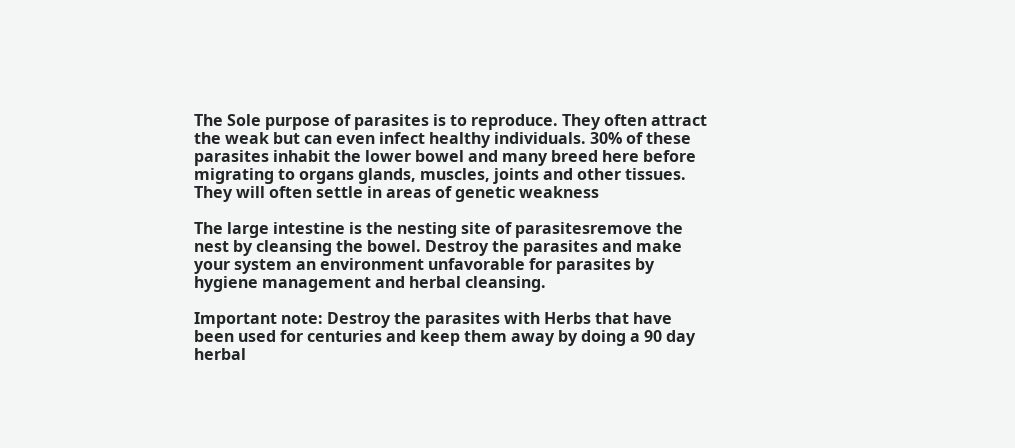The Sole purpose of parasites is to reproduce. They often attract the weak but can even infect healthy individuals. 30% of these parasites inhabit the lower bowel and many breed here before migrating to organs glands, muscles, joints and other tissues. They will often settle in areas of genetic weakness

The large intestine is the nesting site of parasitesremove the nest by cleansing the bowel. Destroy the parasites and make your system an environment unfavorable for parasites by hygiene management and herbal cleansing.

Important note: Destroy the parasites with Herbs that have been used for centuries and keep them away by doing a 90 day herbal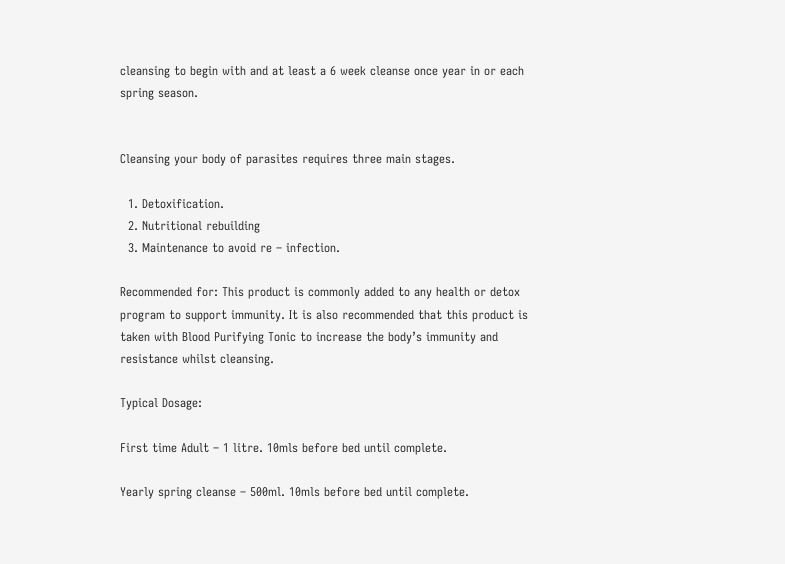cleansing to begin with and at least a 6 week cleanse once year in or each spring season.


Cleansing your body of parasites requires three main stages.

  1. Detoxification.
  2. Nutritional rebuilding
  3. Maintenance to avoid re – infection.

Recommended for: This product is commonly added to any health or detox program to support immunity. It is also recommended that this product is taken with Blood Purifying Tonic to increase the body’s immunity and resistance whilst cleansing.

Typical Dosage:

First time Adult – 1 litre. 10mls before bed until complete.

Yearly spring cleanse – 500ml. 10mls before bed until complete.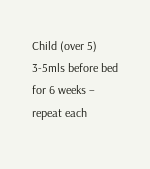Child (over 5) 3-5mls before bed for 6 weeks – repeat each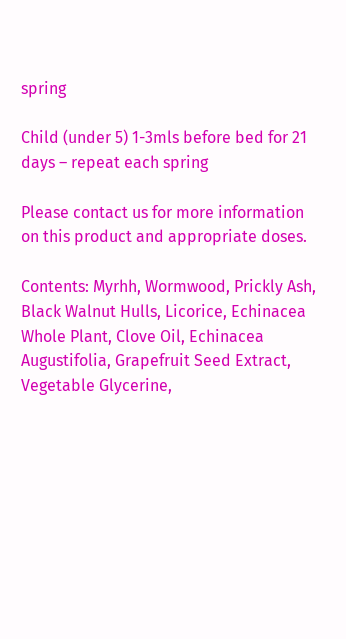spring

Child (under 5) 1-3mls before bed for 21 days – repeat each spring

Please contact us for more information on this product and appropriate doses.

Contents: Myrhh, Wormwood, Prickly Ash, Black Walnut Hulls, Licorice, Echinacea Whole Plant, Clove Oil, Echinacea Augustifolia, Grapefruit Seed Extract, Vegetable Glycerine,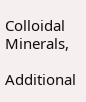Colloidal Minerals,

Additional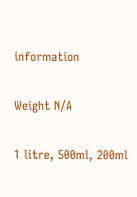information

Weight N/A

1 litre, 500ml, 200ml